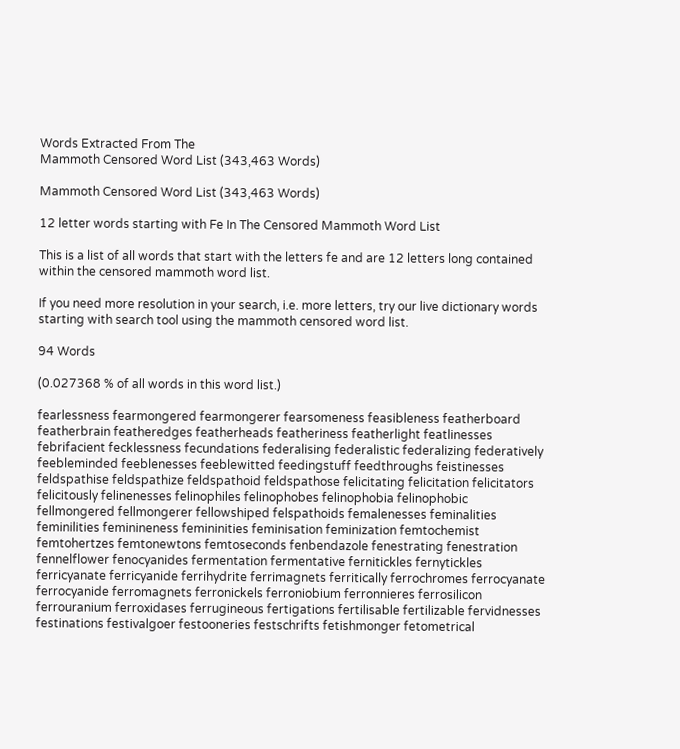Words Extracted From The
Mammoth Censored Word List (343,463 Words)

Mammoth Censored Word List (343,463 Words)

12 letter words starting with Fe In The Censored Mammoth Word List

This is a list of all words that start with the letters fe and are 12 letters long contained within the censored mammoth word list.

If you need more resolution in your search, i.e. more letters, try our live dictionary words starting with search tool using the mammoth censored word list.

94 Words

(0.027368 % of all words in this word list.)

fearlessness fearmongered fearmongerer fearsomeness feasibleness featherboard featherbrain featheredges featherheads featheriness featherlight featlinesses febrifacient fecklessness fecundations federalising federalistic federalizing federatively feebleminded feeblenesses feeblewitted feedingstuff feedthroughs feistinesses feldspathise feldspathize feldspathoid feldspathose felicitating felicitation felicitators felicitously felinenesses felinophiles felinophobes felinophobia felinophobic fellmongered fellmongerer fellowshiped felspathoids femalenesses feminalities feminilities feminineness femininities feminisation feminization femtochemist femtohertzes femtonewtons femtoseconds fenbendazole fenestrating fenestration fennelflower fenocyanides fermentation fermentative fernitickles fernytickles ferricyanate ferricyanide ferrihydrite ferrimagnets ferritically ferrochromes ferrocyanate ferrocyanide ferromagnets ferronickels ferroniobium ferronnieres ferrosilicon ferrouranium ferroxidases ferrugineous fertigations fertilisable fertilizable fervidnesses festinations festivalgoer festooneries festschrifts fetishmonger fetometrical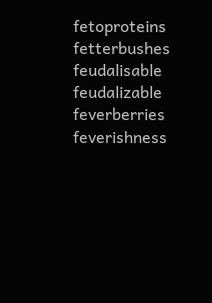fetoproteins fetterbushes feudalisable feudalizable feverberries feverishness